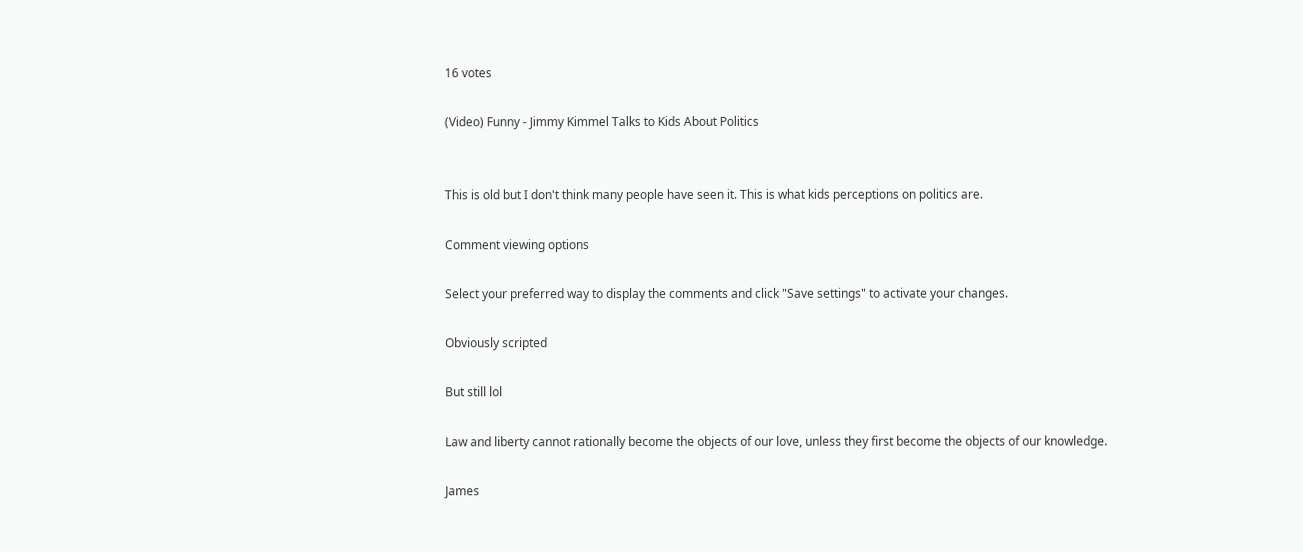16 votes

(Video) Funny - Jimmy Kimmel Talks to Kids About Politics


This is old but I don't think many people have seen it. This is what kids perceptions on politics are.

Comment viewing options

Select your preferred way to display the comments and click "Save settings" to activate your changes.

Obviously scripted

But still lol

Law and liberty cannot rationally become the objects of our love, unless they first become the objects of our knowledge.

James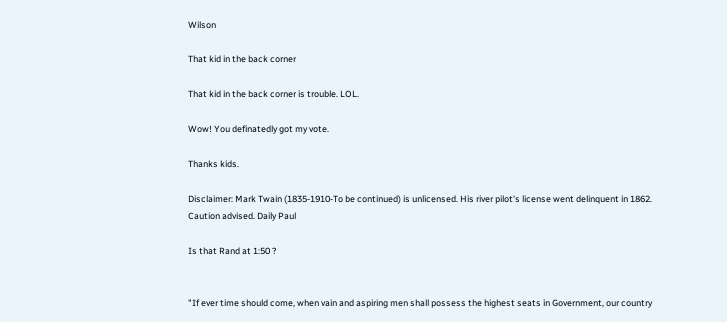Wilson

That kid in the back corner

That kid in the back corner is trouble. LOL.

Wow! You definatedly got my vote.

Thanks kids.

Disclaimer: Mark Twain (1835-1910-To be continued) is unlicensed. His river pilot's license went delinquent in 1862. Caution advised. Daily Paul

Is that Rand at 1:50 ?


"If ever time should come, when vain and aspiring men shall possess the highest seats in Government, our country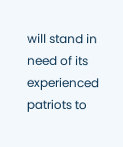will stand in need of its experienced patriots to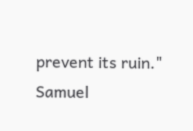prevent its ruin."
Samuel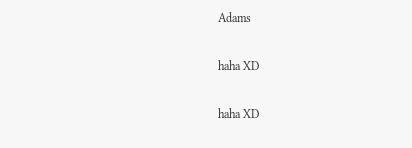Adams

haha XD

haha XD